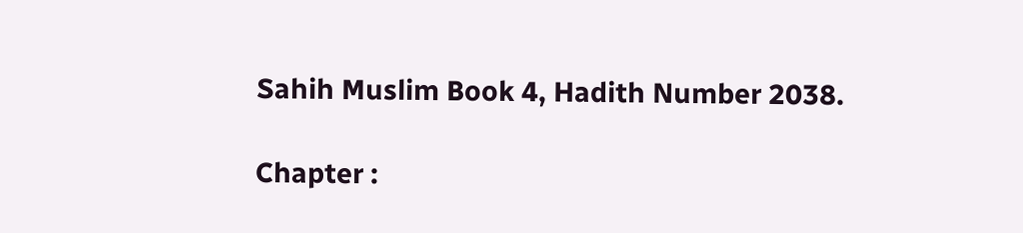Sahih Muslim Book 4, Hadith Number 2038.

Chapter :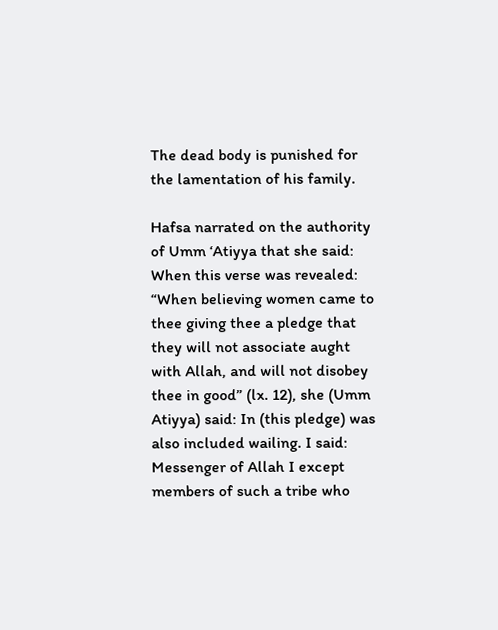The dead body is punished for the lamentation of his family.

Hafsa narrated on the authority of Umm ‘Atiyya that she said: When this verse was revealed: “When believing women came to thee giving thee a pledge that they will not associate aught with Allah, and will not disobey thee in good” (lx. 12), she (Umm Atiyya) said: In (this pledge) was also included wailing. I said: Messenger of Allah I except members of such a tribe who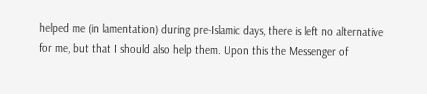helped me (in lamentation) during pre-Islamic days, there is left no alternative for me, but that I should also help them. Upon this the Messenger of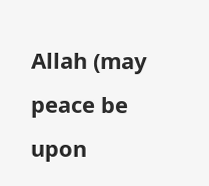Allah (may peace be upon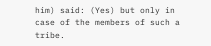him) said: (Yes) but only in case of the members of such a tribe.